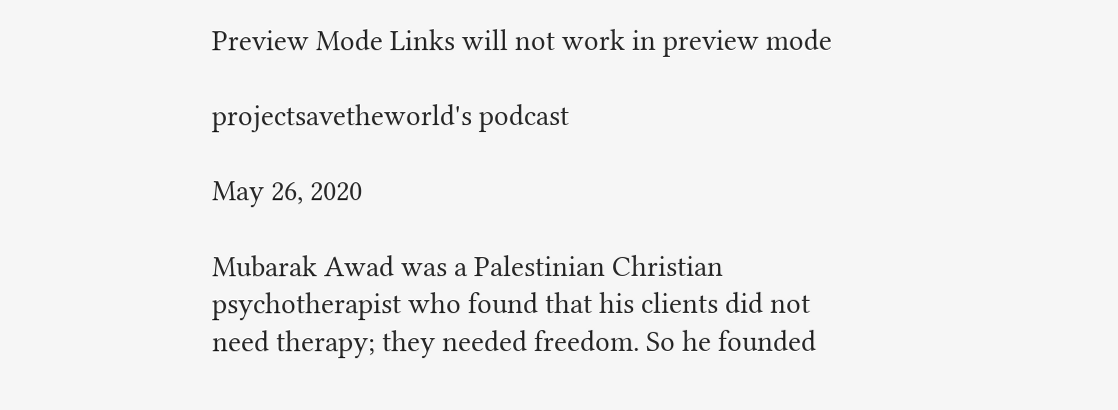Preview Mode Links will not work in preview mode

projectsavetheworld's podcast

May 26, 2020

Mubarak Awad was a Palestinian Christian psychotherapist who found that his clients did not need therapy; they needed freedom. So he founded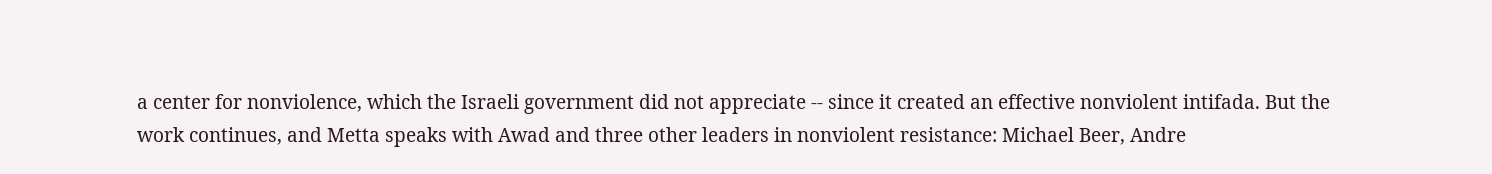a center for nonviolence, which the Israeli government did not appreciate -- since it created an effective nonviolent intifada. But the work continues, and Metta speaks with Awad and three other leaders in nonviolent resistance: Michael Beer, Andre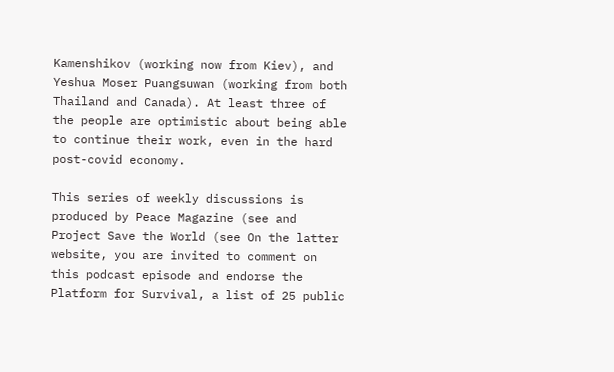Kamenshikov (working now from Kiev), and Yeshua Moser Puangsuwan (working from both Thailand and Canada). At least three of the people are optimistic about being able to continue their work, even in the hard post-covid economy.

This series of weekly discussions is produced by Peace Magazine (see and Project Save the World (see On the latter website, you are invited to comment on this podcast episode and endorse the Platform for Survival, a list of 25 public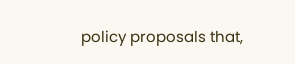policy proposals that,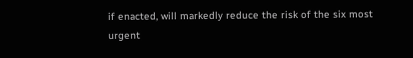if enacted, will markedly reduce the risk of the six most urgent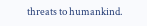threats to humankind.